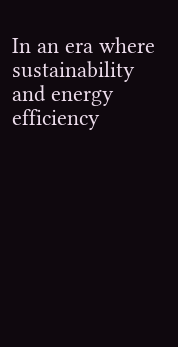In an era where sustainability and energy efficiency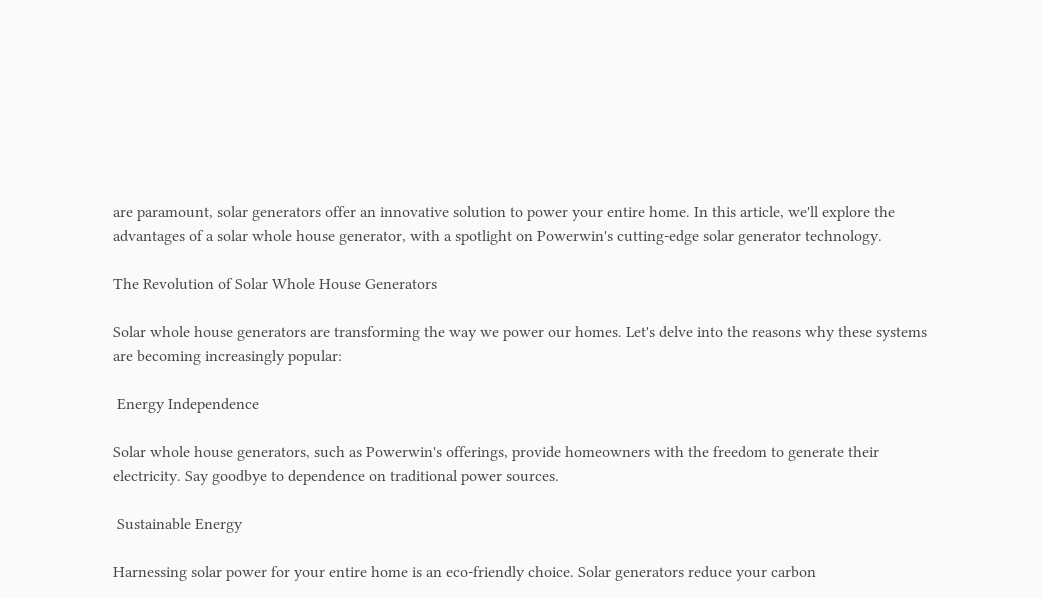are paramount, solar generators offer an innovative solution to power your entire home. In this article, we'll explore the advantages of a solar whole house generator, with a spotlight on Powerwin's cutting-edge solar generator technology.

The Revolution of Solar Whole House Generators

Solar whole house generators are transforming the way we power our homes. Let's delve into the reasons why these systems are becoming increasingly popular:

 Energy Independence

Solar whole house generators, such as Powerwin's offerings, provide homeowners with the freedom to generate their electricity. Say goodbye to dependence on traditional power sources.

 Sustainable Energy

Harnessing solar power for your entire home is an eco-friendly choice. Solar generators reduce your carbon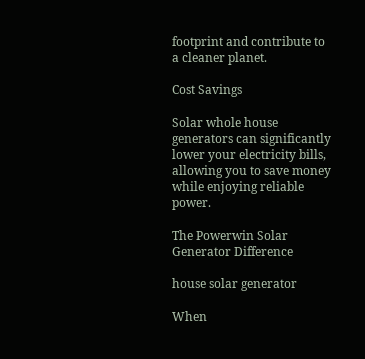footprint and contribute to a cleaner planet.

Cost Savings

Solar whole house generators can significantly lower your electricity bills, allowing you to save money while enjoying reliable power.

The Powerwin Solar Generator Difference

house solar generator

When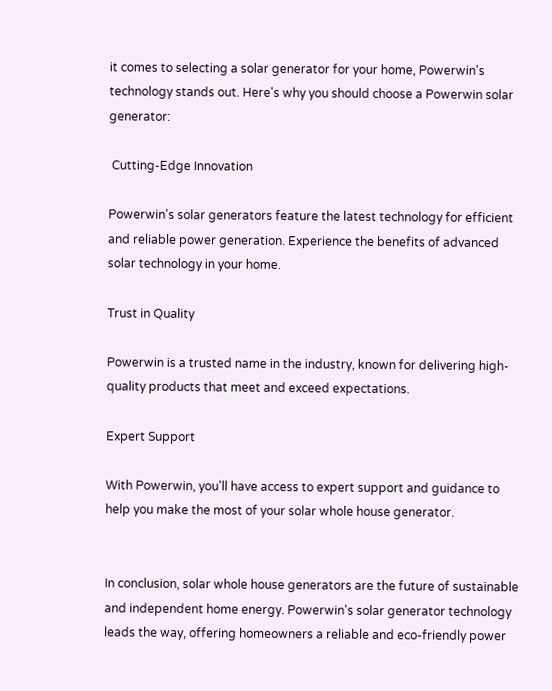it comes to selecting a solar generator for your home, Powerwin's technology stands out. Here's why you should choose a Powerwin solar generator:

 Cutting-Edge Innovation

Powerwin's solar generators feature the latest technology for efficient and reliable power generation. Experience the benefits of advanced solar technology in your home.

Trust in Quality

Powerwin is a trusted name in the industry, known for delivering high-quality products that meet and exceed expectations.

Expert Support

With Powerwin, you'll have access to expert support and guidance to help you make the most of your solar whole house generator.


In conclusion, solar whole house generators are the future of sustainable and independent home energy. Powerwin's solar generator technology leads the way, offering homeowners a reliable and eco-friendly power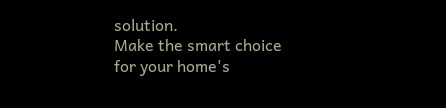solution.
Make the smart choice for your home's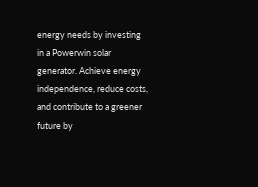energy needs by investing in a Powerwin solar generator. Achieve energy independence, reduce costs, and contribute to a greener future by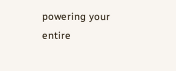powering your entire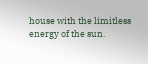house with the limitless energy of the sun.